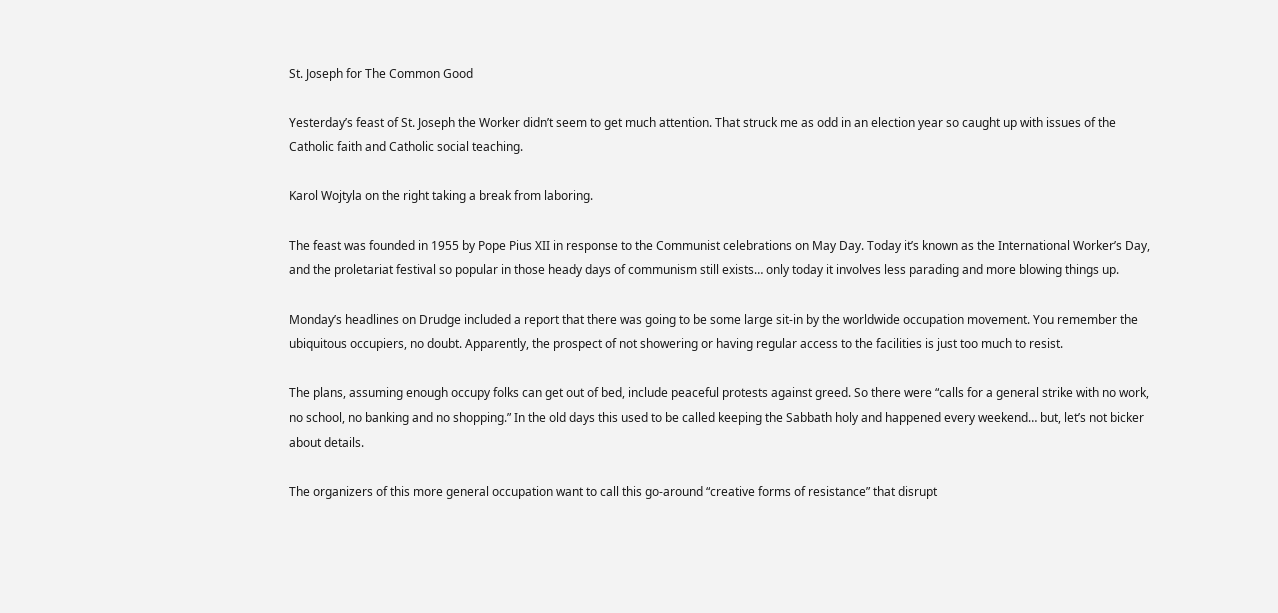St. Joseph for The Common Good

Yesterday’s feast of St. Joseph the Worker didn’t seem to get much attention. That struck me as odd in an election year so caught up with issues of the Catholic faith and Catholic social teaching.

Karol Wojtyla on the right taking a break from laboring.

The feast was founded in 1955 by Pope Pius XII in response to the Communist celebrations on May Day. Today it’s known as the International Worker’s Day, and the proletariat festival so popular in those heady days of communism still exists… only today it involves less parading and more blowing things up.

Monday’s headlines on Drudge included a report that there was going to be some large sit-in by the worldwide occupation movement. You remember the ubiquitous occupiers, no doubt. Apparently, the prospect of not showering or having regular access to the facilities is just too much to resist.

The plans, assuming enough occupy folks can get out of bed, include peaceful protests against greed. So there were “calls for a general strike with no work, no school, no banking and no shopping.” In the old days this used to be called keeping the Sabbath holy and happened every weekend… but, let’s not bicker about details.

The organizers of this more general occupation want to call this go-around “creative forms of resistance” that disrupt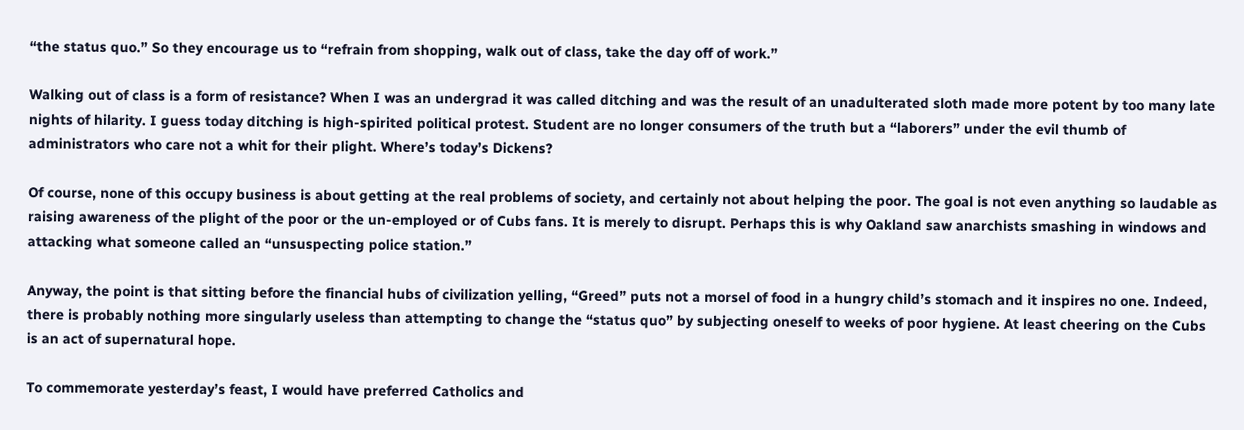“the status quo.” So they encourage us to “refrain from shopping, walk out of class, take the day off of work.”

Walking out of class is a form of resistance? When I was an undergrad it was called ditching and was the result of an unadulterated sloth made more potent by too many late nights of hilarity. I guess today ditching is high-spirited political protest. Student are no longer consumers of the truth but a “laborers” under the evil thumb of administrators who care not a whit for their plight. Where’s today’s Dickens?

Of course, none of this occupy business is about getting at the real problems of society, and certainly not about helping the poor. The goal is not even anything so laudable as raising awareness of the plight of the poor or the un-employed or of Cubs fans. It is merely to disrupt. Perhaps this is why Oakland saw anarchists smashing in windows and attacking what someone called an “unsuspecting police station.”

Anyway, the point is that sitting before the financial hubs of civilization yelling, “Greed” puts not a morsel of food in a hungry child’s stomach and it inspires no one. Indeed, there is probably nothing more singularly useless than attempting to change the “status quo” by subjecting oneself to weeks of poor hygiene. At least cheering on the Cubs is an act of supernatural hope.

To commemorate yesterday’s feast, I would have preferred Catholics and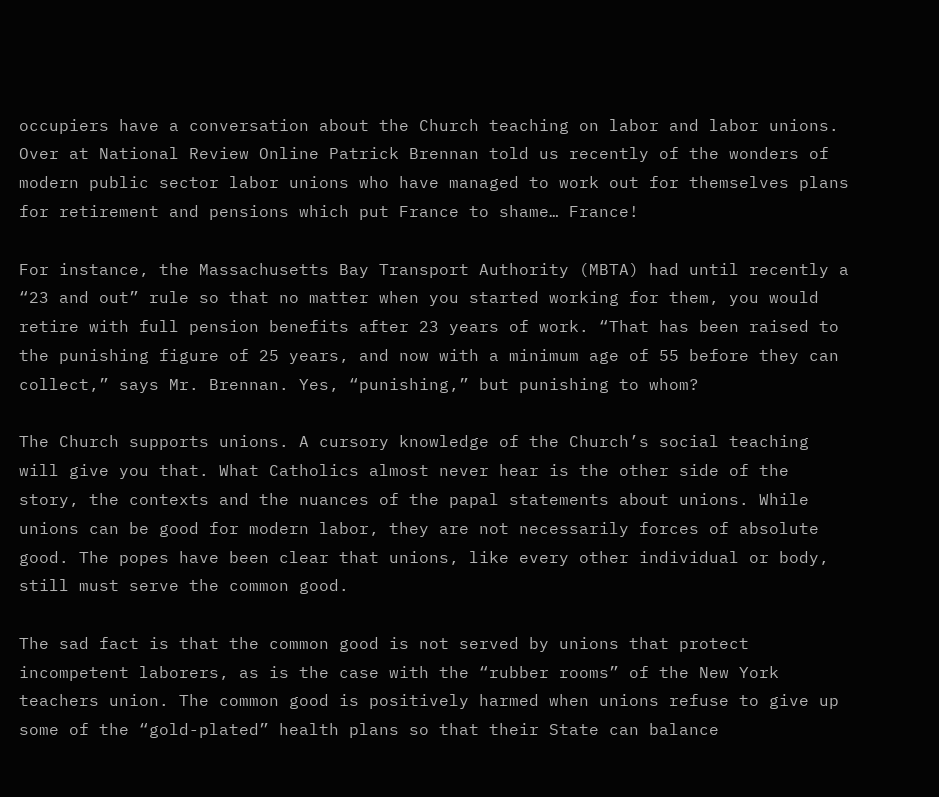occupiers have a conversation about the Church teaching on labor and labor unions. Over at National Review Online Patrick Brennan told us recently of the wonders of modern public sector labor unions who have managed to work out for themselves plans for retirement and pensions which put France to shame… France!

For instance, the Massachusetts Bay Transport Authority (MBTA) had until recently a “23 and out” rule so that no matter when you started working for them, you would retire with full pension benefits after 23 years of work. “That has been raised to the punishing figure of 25 years, and now with a minimum age of 55 before they can collect,” says Mr. Brennan. Yes, “punishing,” but punishing to whom?

The Church supports unions. A cursory knowledge of the Church’s social teaching will give you that. What Catholics almost never hear is the other side of the story, the contexts and the nuances of the papal statements about unions. While unions can be good for modern labor, they are not necessarily forces of absolute good. The popes have been clear that unions, like every other individual or body, still must serve the common good.

The sad fact is that the common good is not served by unions that protect incompetent laborers, as is the case with the “rubber rooms” of the New York teachers union. The common good is positively harmed when unions refuse to give up some of the “gold-plated” health plans so that their State can balance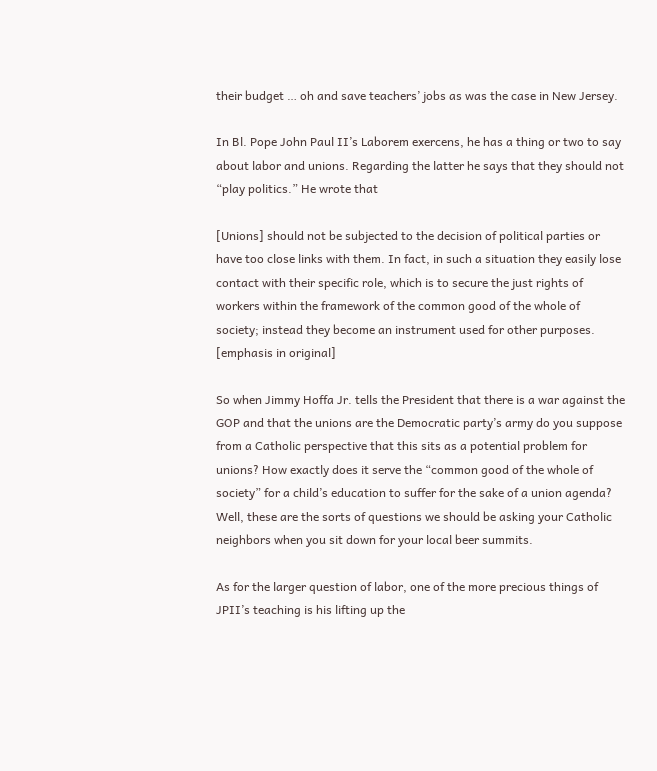their budget … oh and save teachers’ jobs as was the case in New Jersey.

In Bl. Pope John Paul II’s Laborem exercens, he has a thing or two to say about labor and unions. Regarding the latter he says that they should not “play politics.” He wrote that

[Unions] should not be subjected to the decision of political parties or have too close links with them. In fact, in such a situation they easily lose contact with their specific role, which is to secure the just rights of workers within the framework of the common good of the whole of society; instead they become an instrument used for other purposes. [emphasis in original]

So when Jimmy Hoffa Jr. tells the President that there is a war against the GOP and that the unions are the Democratic party’s army do you suppose from a Catholic perspective that this sits as a potential problem for unions? How exactly does it serve the “common good of the whole of society” for a child’s education to suffer for the sake of a union agenda? Well, these are the sorts of questions we should be asking your Catholic neighbors when you sit down for your local beer summits.

As for the larger question of labor, one of the more precious things of JPII’s teaching is his lifting up the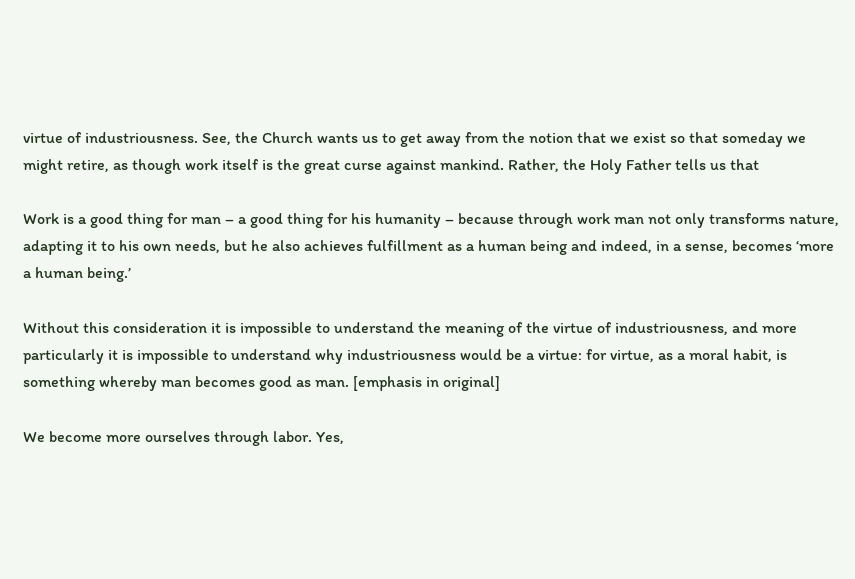virtue of industriousness. See, the Church wants us to get away from the notion that we exist so that someday we might retire, as though work itself is the great curse against mankind. Rather, the Holy Father tells us that

Work is a good thing for man – a good thing for his humanity – because through work man not only transforms nature, adapting it to his own needs, but he also achieves fulfillment as a human being and indeed, in a sense, becomes ‘more a human being.’

Without this consideration it is impossible to understand the meaning of the virtue of industriousness, and more particularly it is impossible to understand why industriousness would be a virtue: for virtue, as a moral habit, is something whereby man becomes good as man. [emphasis in original]

We become more ourselves through labor. Yes,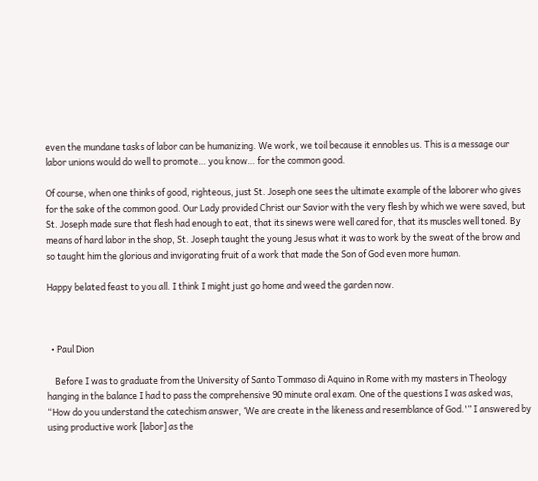even the mundane tasks of labor can be humanizing. We work, we toil because it ennobles us. This is a message our labor unions would do well to promote… you know… for the common good.

Of course, when one thinks of good, righteous, just St. Joseph one sees the ultimate example of the laborer who gives for the sake of the common good. Our Lady provided Christ our Savior with the very flesh by which we were saved, but St. Joseph made sure that flesh had enough to eat, that its sinews were well cared for, that its muscles well toned. By means of hard labor in the shop, St. Joseph taught the young Jesus what it was to work by the sweat of the brow and so taught him the glorious and invigorating fruit of a work that made the Son of God even more human.

Happy belated feast to you all. I think I might just go home and weed the garden now.



  • Paul Dion

    Before I was to graduate from the University of Santo Tommaso di Aquino in Rome with my masters in Theology hanging in the balance I had to pass the comprehensive 90 minute oral exam. One of the questions I was asked was, “How do you understand the catechism answer, ‘We are create in the likeness and resemblance of God.'” I answered by using productive work [labor] as the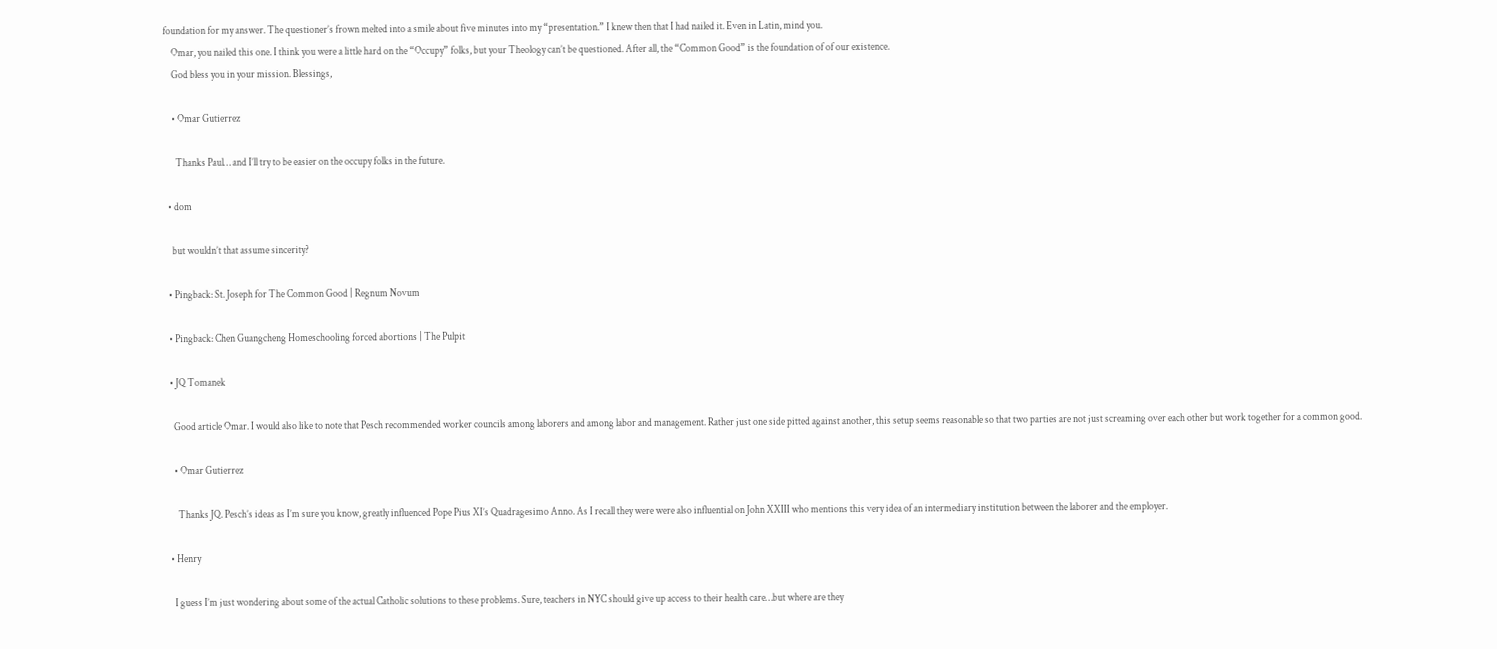foundation for my answer. The questioner’s frown melted into a smile about five minutes into my “presentation.” I knew then that I had nailed it. Even in Latin, mind you.
    Omar, you nailed this one. I think you were a little hard on the “Occupy” folks, but your Theology can’t be questioned. After all, the “Common Good” is the foundation of of our existence.
    God bless you in your mission. Blessings,

    • Omar Gutierrez

      Thanks Paul… and I’ll try to be easier on the occupy folks in the future.

  • dom

    but wouldn’t that assume sincerity?

  • Pingback: St. Joseph for The Common Good | Regnum Novum

  • Pingback: Chen Guangcheng Homeschooling forced abortions | The Pulpit

  • JQ Tomanek

    Good article Omar. I would also like to note that Pesch recommended worker councils among laborers and among labor and management. Rather just one side pitted against another, this setup seems reasonable so that two parties are not just screaming over each other but work together for a common good.

    • Omar Gutierrez

      Thanks JQ. Pesch’s ideas as I’m sure you know, greatly influenced Pope Pius XI’s Quadragesimo Anno. As I recall they were were also influential on John XXIII who mentions this very idea of an intermediary institution between the laborer and the employer.

  • Henry

    I guess I’m just wondering about some of the actual Catholic solutions to these problems. Sure, teachers in NYC should give up access to their health care…but where are they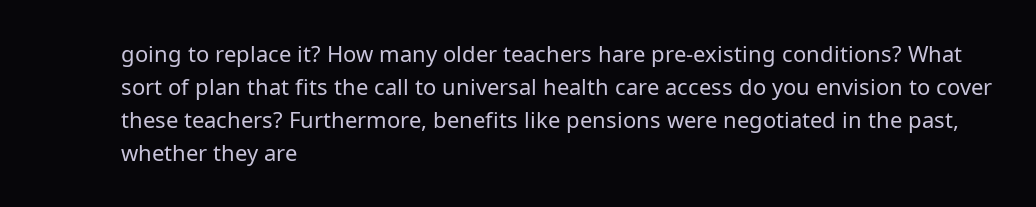going to replace it? How many older teachers hare pre-existing conditions? What sort of plan that fits the call to universal health care access do you envision to cover these teachers? Furthermore, benefits like pensions were negotiated in the past, whether they are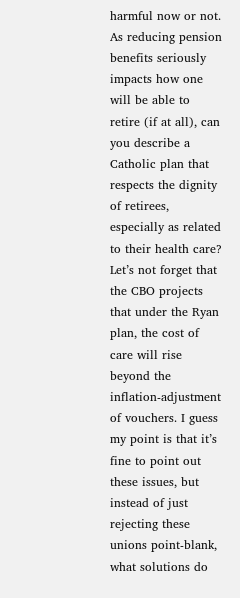harmful now or not. As reducing pension benefits seriously impacts how one will be able to retire (if at all), can you describe a Catholic plan that respects the dignity of retirees, especially as related to their health care? Let’s not forget that the CBO projects that under the Ryan plan, the cost of care will rise beyond the inflation-adjustment of vouchers. I guess my point is that it’s fine to point out these issues, but instead of just rejecting these unions point-blank, what solutions do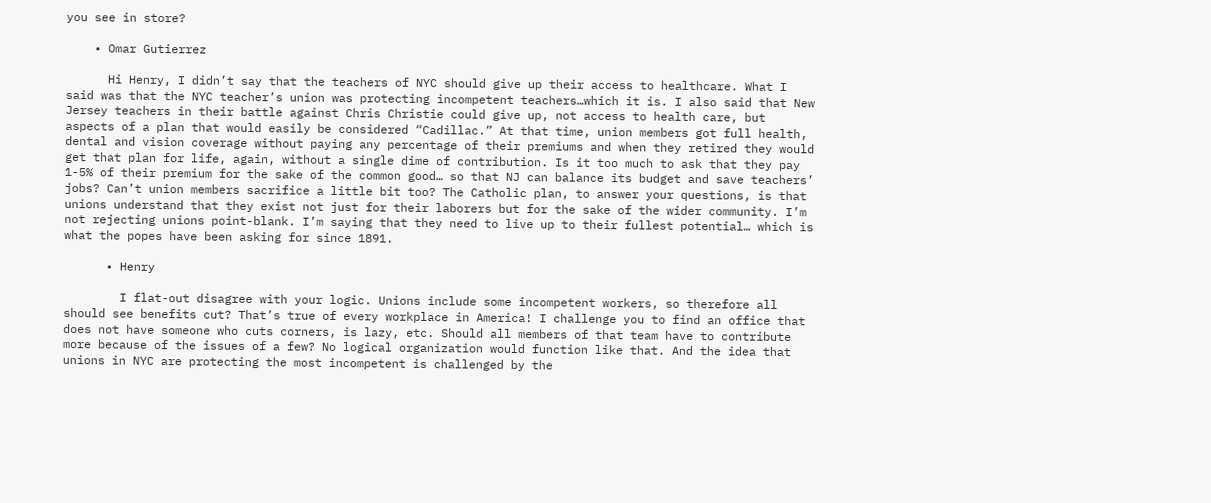you see in store?

    • Omar Gutierrez

      Hi Henry, I didn’t say that the teachers of NYC should give up their access to healthcare. What I said was that the NYC teacher’s union was protecting incompetent teachers…which it is. I also said that New Jersey teachers in their battle against Chris Christie could give up, not access to health care, but aspects of a plan that would easily be considered “Cadillac.” At that time, union members got full health, dental and vision coverage without paying any percentage of their premiums and when they retired they would get that plan for life, again, without a single dime of contribution. Is it too much to ask that they pay 1-5% of their premium for the sake of the common good… so that NJ can balance its budget and save teachers’ jobs? Can’t union members sacrifice a little bit too? The Catholic plan, to answer your questions, is that unions understand that they exist not just for their laborers but for the sake of the wider community. I’m not rejecting unions point-blank. I’m saying that they need to live up to their fullest potential… which is what the popes have been asking for since 1891.

      • Henry

        I flat-out disagree with your logic. Unions include some incompetent workers, so therefore all should see benefits cut? That’s true of every workplace in America! I challenge you to find an office that does not have someone who cuts corners, is lazy, etc. Should all members of that team have to contribute more because of the issues of a few? No logical organization would function like that. And the idea that unions in NYC are protecting the most incompetent is challenged by the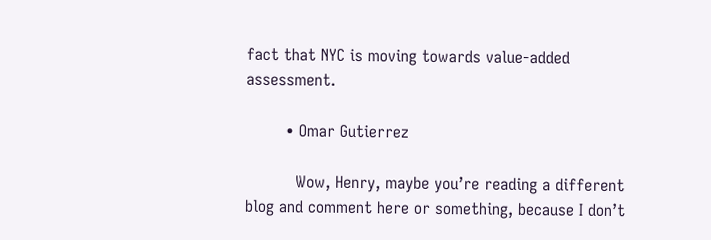fact that NYC is moving towards value-added assessment.

        • Omar Gutierrez

          Wow, Henry, maybe you’re reading a different blog and comment here or something, because I don’t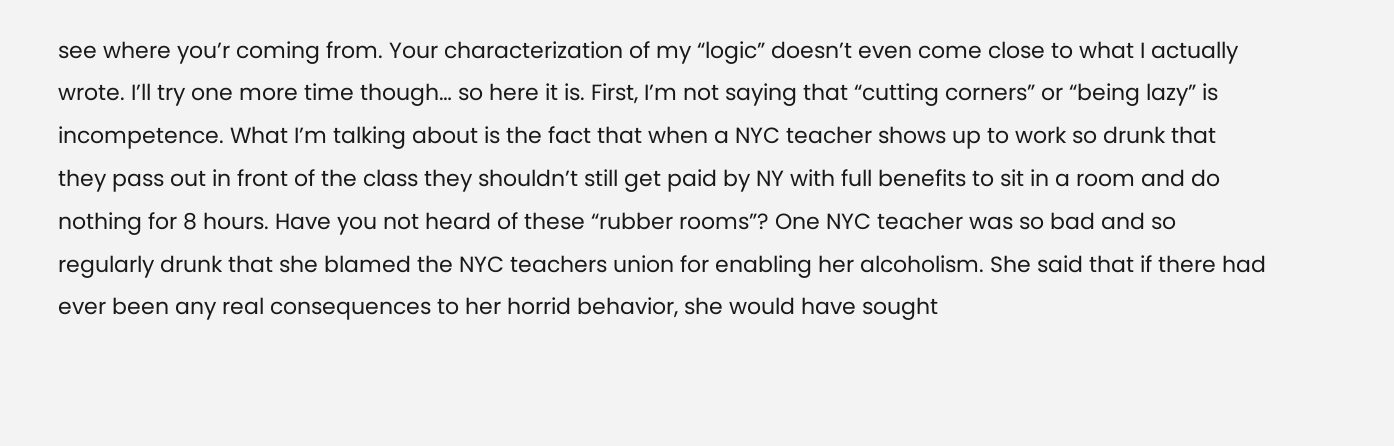see where you’r coming from. Your characterization of my “logic” doesn’t even come close to what I actually wrote. I’ll try one more time though… so here it is. First, I’m not saying that “cutting corners” or “being lazy” is incompetence. What I’m talking about is the fact that when a NYC teacher shows up to work so drunk that they pass out in front of the class they shouldn’t still get paid by NY with full benefits to sit in a room and do nothing for 8 hours. Have you not heard of these “rubber rooms”? One NYC teacher was so bad and so regularly drunk that she blamed the NYC teachers union for enabling her alcoholism. She said that if there had ever been any real consequences to her horrid behavior, she would have sought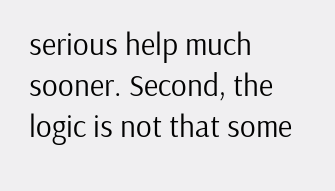serious help much sooner. Second, the logic is not that some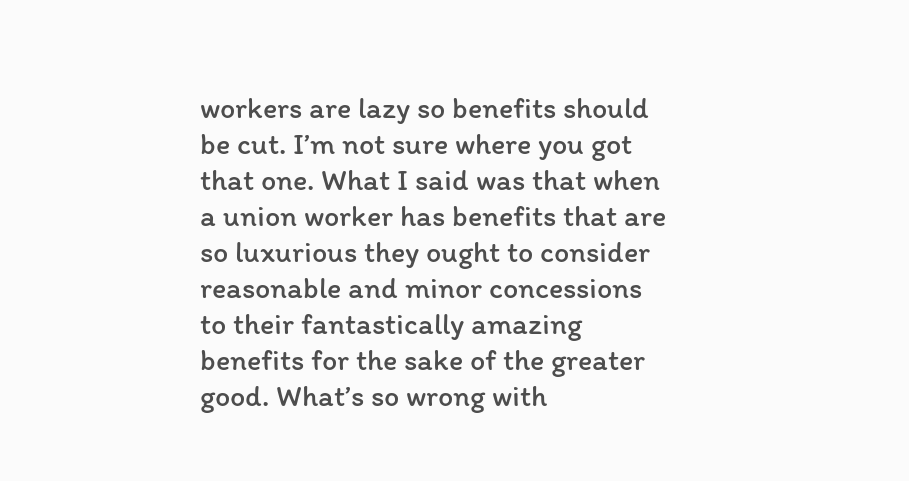workers are lazy so benefits should be cut. I’m not sure where you got that one. What I said was that when a union worker has benefits that are so luxurious they ought to consider reasonable and minor concessions to their fantastically amazing benefits for the sake of the greater good. What’s so wrong with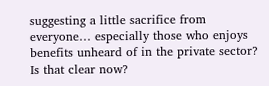suggesting a little sacrifice from everyone… especially those who enjoys benefits unheard of in the private sector? Is that clear now?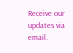Receive our updates via email.